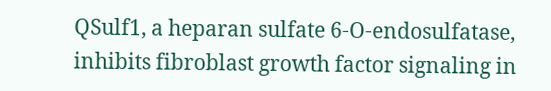QSulf1, a heparan sulfate 6-O-endosulfatase, inhibits fibroblast growth factor signaling in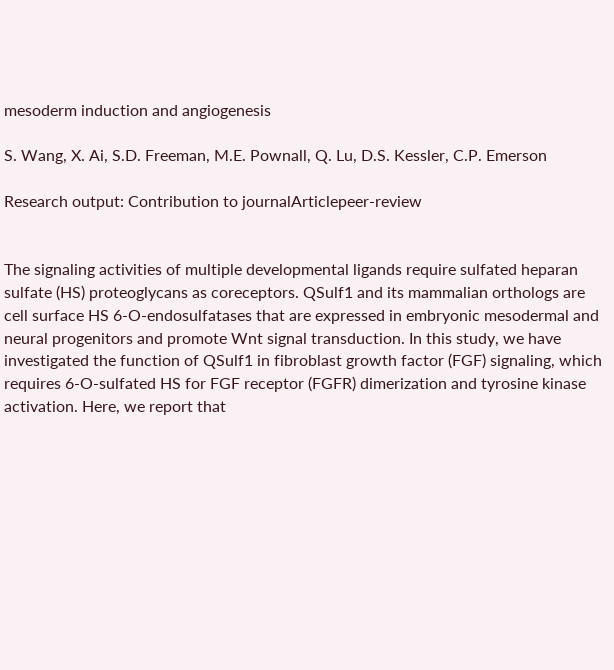mesoderm induction and angiogenesis

S. Wang, X. Ai, S.D. Freeman, M.E. Pownall, Q. Lu, D.S. Kessler, C.P. Emerson

Research output: Contribution to journalArticlepeer-review


The signaling activities of multiple developmental ligands require sulfated heparan sulfate (HS) proteoglycans as coreceptors. QSulf1 and its mammalian orthologs are cell surface HS 6-O-endosulfatases that are expressed in embryonic mesodermal and neural progenitors and promote Wnt signal transduction. In this study, we have investigated the function of QSulf1 in fibroblast growth factor (FGF) signaling, which requires 6-O-sulfated HS for FGF receptor (FGFR) dimerization and tyrosine kinase activation. Here, we report that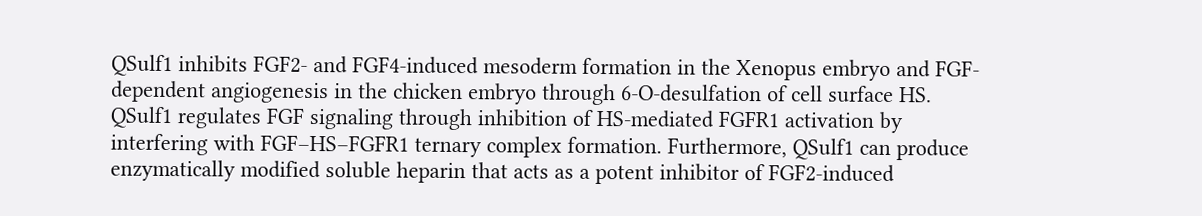QSulf1 inhibits FGF2- and FGF4-induced mesoderm formation in the Xenopus embryo and FGF-dependent angiogenesis in the chicken embryo through 6-O-desulfation of cell surface HS. QSulf1 regulates FGF signaling through inhibition of HS-mediated FGFR1 activation by interfering with FGF–HS–FGFR1 ternary complex formation. Furthermore, QSulf1 can produce enzymatically modified soluble heparin that acts as a potent inhibitor of FGF2-induced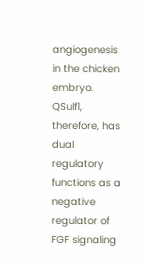angiogenesis in the chicken embryo. QSulf1, therefore, has dual regulatory functions as a negative regulator of FGF signaling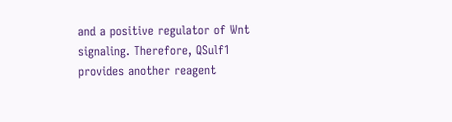and a positive regulator of Wnt signaling. Therefore, QSulf1 provides another reagent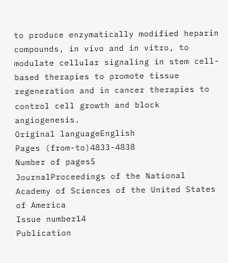to produce enzymatically modified heparin compounds, in vivo and in vitro, to modulate cellular signaling in stem cell-based therapies to promote tissue regeneration and in cancer therapies to control cell growth and block angiogenesis.
Original languageEnglish
Pages (from-to)4833-4838
Number of pages5
JournalProceedings of the National Academy of Sciences of the United States of America
Issue number14
Publication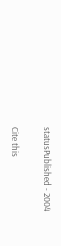statusPublished - 2004

Cite this